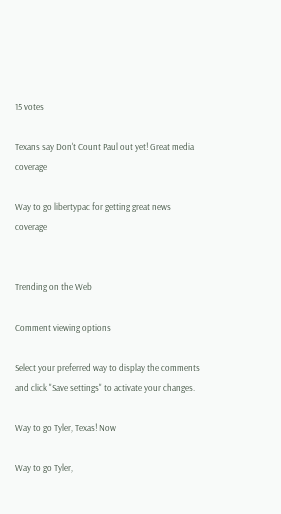15 votes

Texans say Don't Count Paul out yet! Great media coverage

Way to go libertypac for getting great news coverage


Trending on the Web

Comment viewing options

Select your preferred way to display the comments and click "Save settings" to activate your changes.

Way to go Tyler, Texas! Now

Way to go Tyler,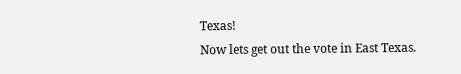Texas!
Now lets get out the vote in East Texas.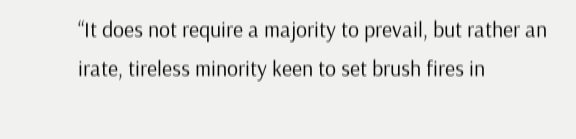“It does not require a majority to prevail, but rather an irate, tireless minority keen to set brush fires in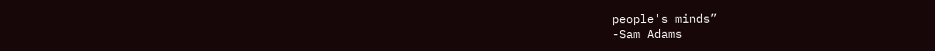people's minds”
-Sam Adams